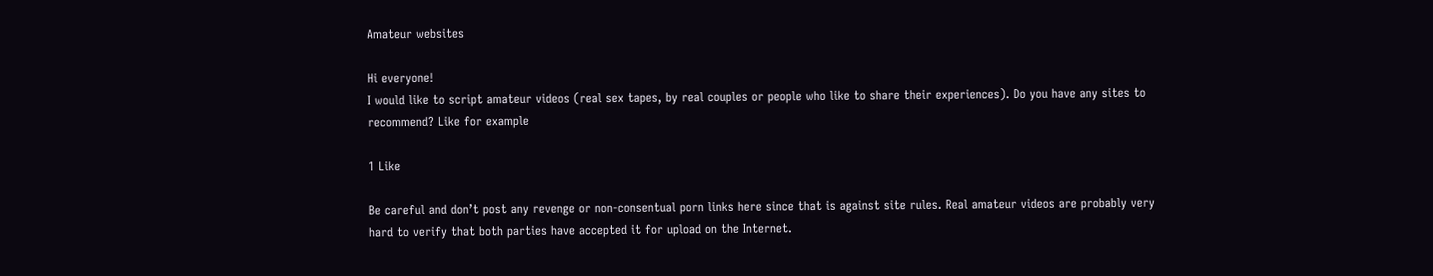Amateur websites

Hi everyone!
I would like to script amateur videos (real sex tapes, by real couples or people who like to share their experiences). Do you have any sites to recommend? Like for example

1 Like

Be careful and don’t post any revenge or non-consentual porn links here since that is against site rules. Real amateur videos are probably very hard to verify that both parties have accepted it for upload on the Internet.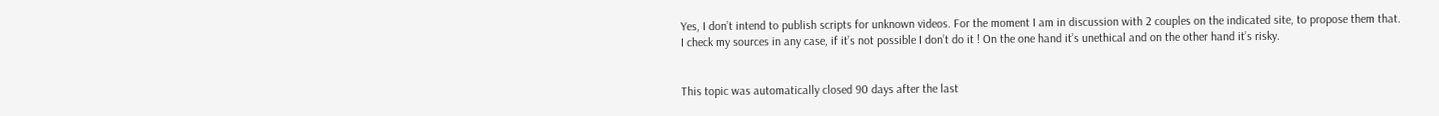Yes, I don’t intend to publish scripts for unknown videos. For the moment I am in discussion with 2 couples on the indicated site, to propose them that.
I check my sources in any case, if it’s not possible I don’t do it ! On the one hand it’s unethical and on the other hand it’s risky.


This topic was automatically closed 90 days after the last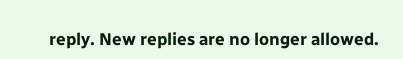reply. New replies are no longer allowed.